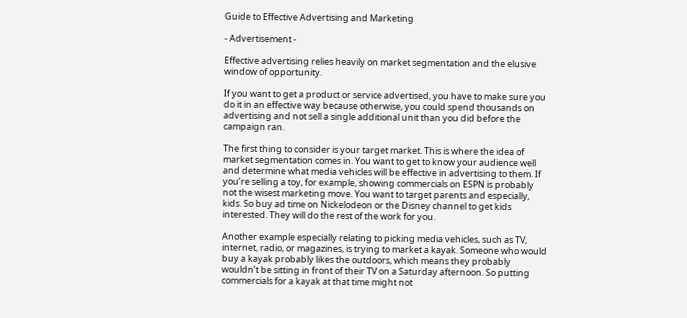Guide to Effective Advertising and Marketing

- Advertisement -

Effective advertising relies heavily on market segmentation and the elusive window of opportunity.

If you want to get a product or service advertised, you have to make sure you do it in an effective way because otherwise, you could spend thousands on advertising and not sell a single additional unit than you did before the campaign ran.

The first thing to consider is your target market. This is where the idea of market segmentation comes in. You want to get to know your audience well and determine what media vehicles will be effective in advertising to them. If you’re selling a toy, for example, showing commercials on ESPN is probably not the wisest marketing move. You want to target parents and especially, kids. So buy ad time on Nickelodeon or the Disney channel to get kids interested. They will do the rest of the work for you.

Another example especially relating to picking media vehicles, such as TV, internet, radio, or magazines, is trying to market a kayak. Someone who would buy a kayak probably likes the outdoors, which means they probably wouldn’t be sitting in front of their TV on a Saturday afternoon. So putting commercials for a kayak at that time might not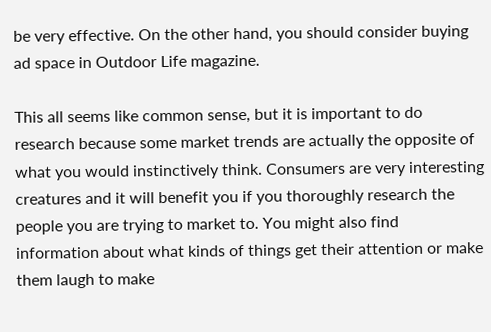be very effective. On the other hand, you should consider buying ad space in Outdoor Life magazine.

This all seems like common sense, but it is important to do research because some market trends are actually the opposite of what you would instinctively think. Consumers are very interesting creatures and it will benefit you if you thoroughly research the people you are trying to market to. You might also find information about what kinds of things get their attention or make them laugh to make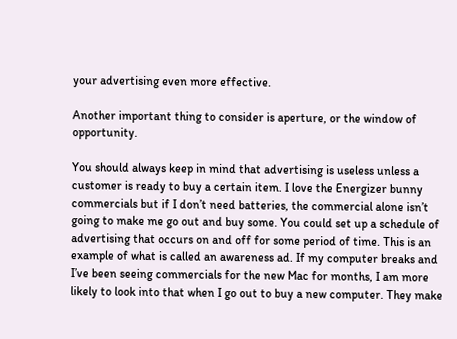your advertising even more effective.

Another important thing to consider is aperture, or the window of opportunity.

You should always keep in mind that advertising is useless unless a customer is ready to buy a certain item. I love the Energizer bunny commercials but if I don’t need batteries, the commercial alone isn’t going to make me go out and buy some. You could set up a schedule of advertising that occurs on and off for some period of time. This is an example of what is called an awareness ad. If my computer breaks and I’ve been seeing commercials for the new Mac for months, I am more likely to look into that when I go out to buy a new computer. They make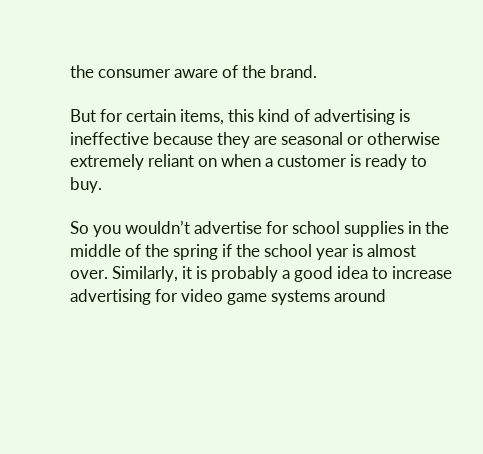the consumer aware of the brand.

But for certain items, this kind of advertising is ineffective because they are seasonal or otherwise extremely reliant on when a customer is ready to buy.

So you wouldn’t advertise for school supplies in the middle of the spring if the school year is almost over. Similarly, it is probably a good idea to increase advertising for video game systems around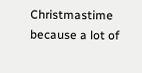Christmastime because a lot of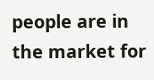people are in the market for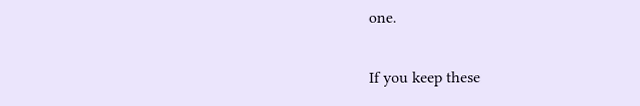one.

If you keep these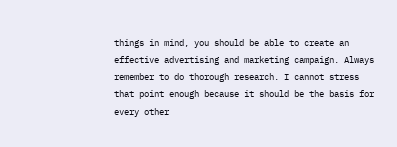things in mind, you should be able to create an effective advertising and marketing campaign. Always remember to do thorough research. I cannot stress that point enough because it should be the basis for every other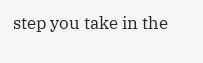step you take in the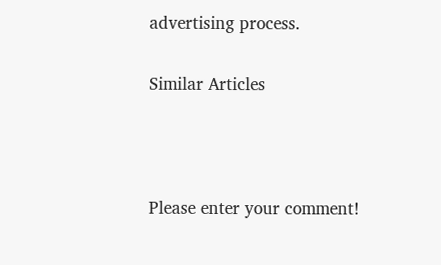advertising process.

Similar Articles



Please enter your comment!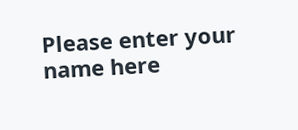Please enter your name here